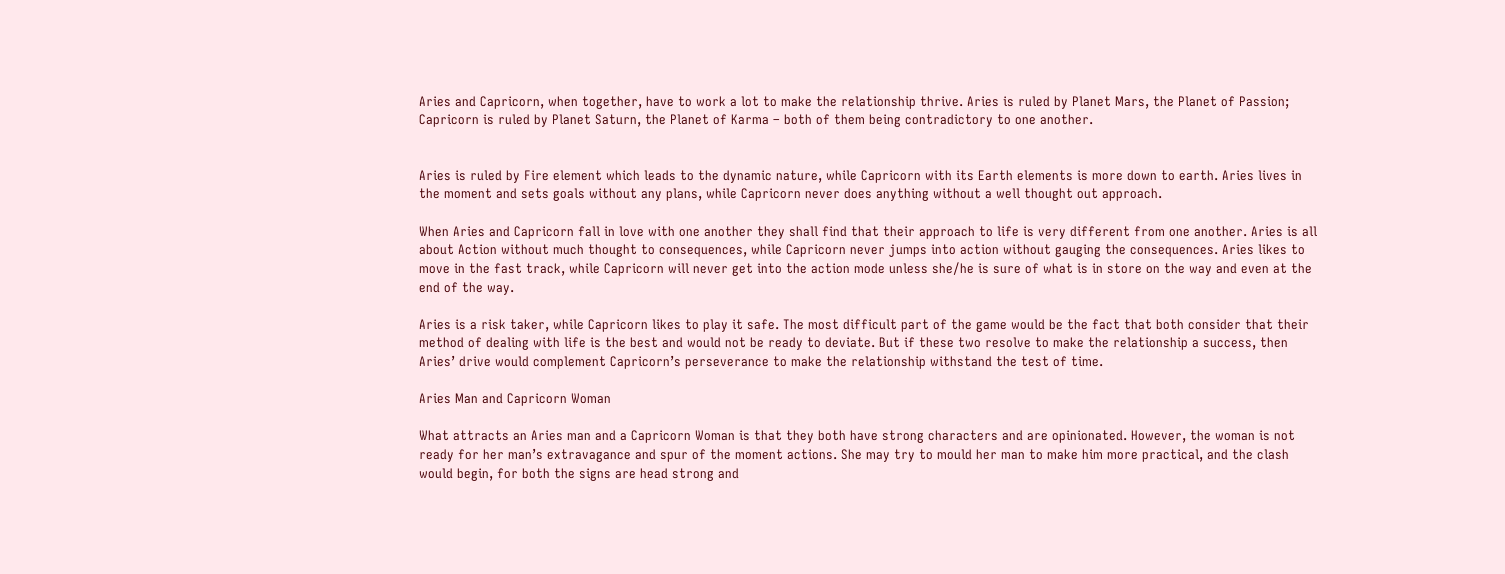Aries and Capricorn, when together, have to work a lot to make the relationship thrive. Aries is ruled by Planet Mars, the Planet of Passion; Capricorn is ruled by Planet Saturn, the Planet of Karma – both of them being contradictory to one another.


Aries is ruled by Fire element which leads to the dynamic nature, while Capricorn with its Earth elements is more down to earth. Aries lives in the moment and sets goals without any plans, while Capricorn never does anything without a well thought out approach.

When Aries and Capricorn fall in love with one another they shall find that their approach to life is very different from one another. Aries is all about Action without much thought to consequences, while Capricorn never jumps into action without gauging the consequences. Aries likes to move in the fast track, while Capricorn will never get into the action mode unless she/he is sure of what is in store on the way and even at the end of the way.

Aries is a risk taker, while Capricorn likes to play it safe. The most difficult part of the game would be the fact that both consider that their method of dealing with life is the best and would not be ready to deviate. But if these two resolve to make the relationship a success, then Aries’ drive would complement Capricorn’s perseverance to make the relationship withstand the test of time.

Aries Man and Capricorn Woman

What attracts an Aries man and a Capricorn Woman is that they both have strong characters and are opinionated. However, the woman is not ready for her man’s extravagance and spur of the moment actions. She may try to mould her man to make him more practical, and the clash would begin, for both the signs are head strong and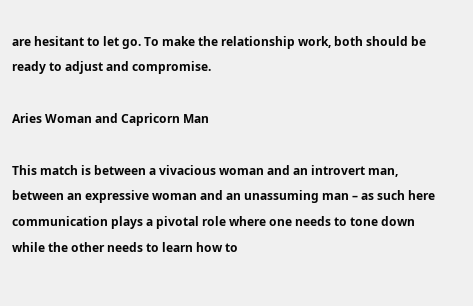are hesitant to let go. To make the relationship work, both should be ready to adjust and compromise.

Aries Woman and Capricorn Man

This match is between a vivacious woman and an introvert man, between an expressive woman and an unassuming man – as such here communication plays a pivotal role where one needs to tone down while the other needs to learn how to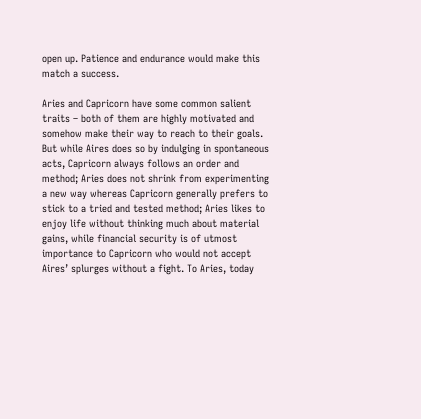open up. Patience and endurance would make this match a success.

Aries and Capricorn have some common salient traits – both of them are highly motivated and somehow make their way to reach to their goals. But while Aires does so by indulging in spontaneous acts, Capricorn always follows an order and method; Aries does not shrink from experimenting a new way whereas Capricorn generally prefers to stick to a tried and tested method; Aries likes to enjoy life without thinking much about material gains, while financial security is of utmost importance to Capricorn who would not accept Aires’ splurges without a fight. To Aries, today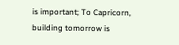is important; To Capricorn, building tomorrow is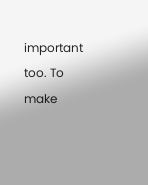important too. To make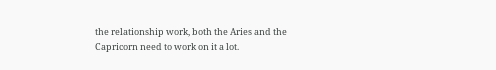the relationship work, both the Aries and the Capricorn need to work on it a lot.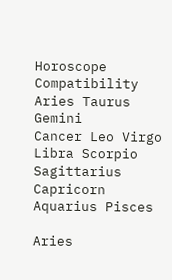Horoscope Compatibility
Aries Taurus Gemini
Cancer Leo Virgo
Libra Scorpio Sagittarius
Capricorn Aquarius Pisces

Aries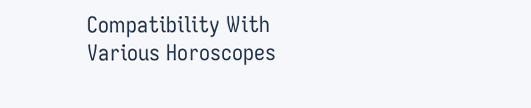Compatibility With Various Horoscopes